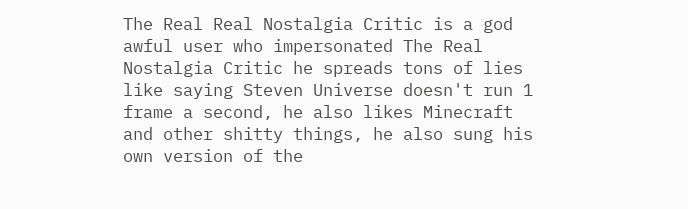The Real Real Nostalgia Critic is a god awful user who impersonated The Real Nostalgia Critic he spreads tons of lies like saying Steven Universe doesn't run 1 frame a second, he also likes Minecraft and other shitty things, he also sung his own version of the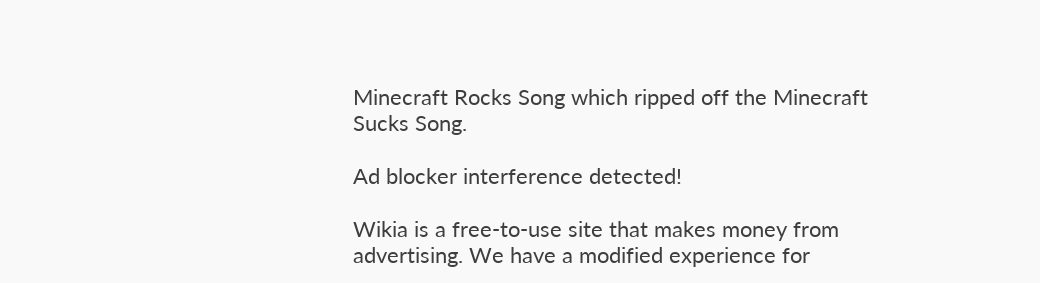Minecraft Rocks Song which ripped off the Minecraft Sucks Song.

Ad blocker interference detected!

Wikia is a free-to-use site that makes money from advertising. We have a modified experience for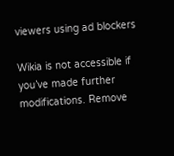viewers using ad blockers

Wikia is not accessible if you’ve made further modifications. Remove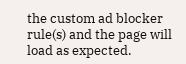the custom ad blocker rule(s) and the page will load as expected.